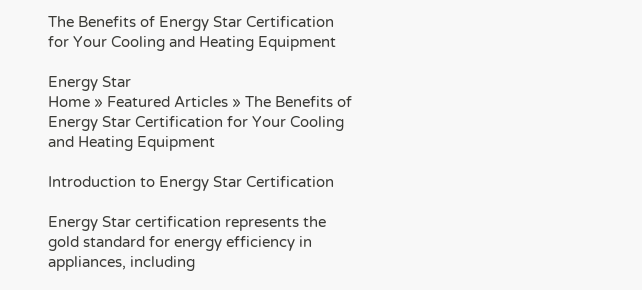The Benefits of Energy Star Certification for Your Cooling and Heating Equipment

Energy Star
Home » Featured Articles » The Benefits of Energy Star Certification for Your Cooling and Heating Equipment

Introduction to Energy Star Certification

Energy Star certification represents the gold standard for energy efficiency in appliances, including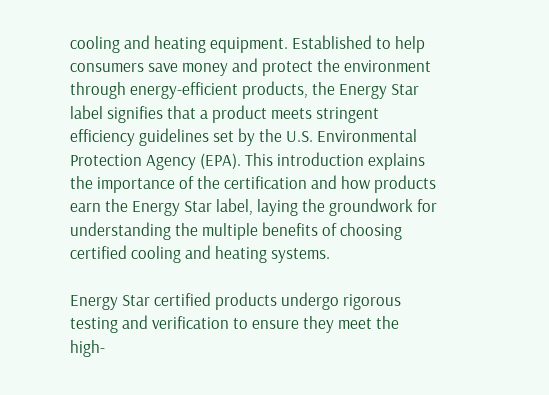cooling and heating equipment. Established to help consumers save money and protect the environment through energy-efficient products, the Energy Star label signifies that a product meets stringent efficiency guidelines set by the U.S. Environmental Protection Agency (EPA). This introduction explains the importance of the certification and how products earn the Energy Star label, laying the groundwork for understanding the multiple benefits of choosing certified cooling and heating systems.

Energy Star certified products undergo rigorous testing and verification to ensure they meet the high-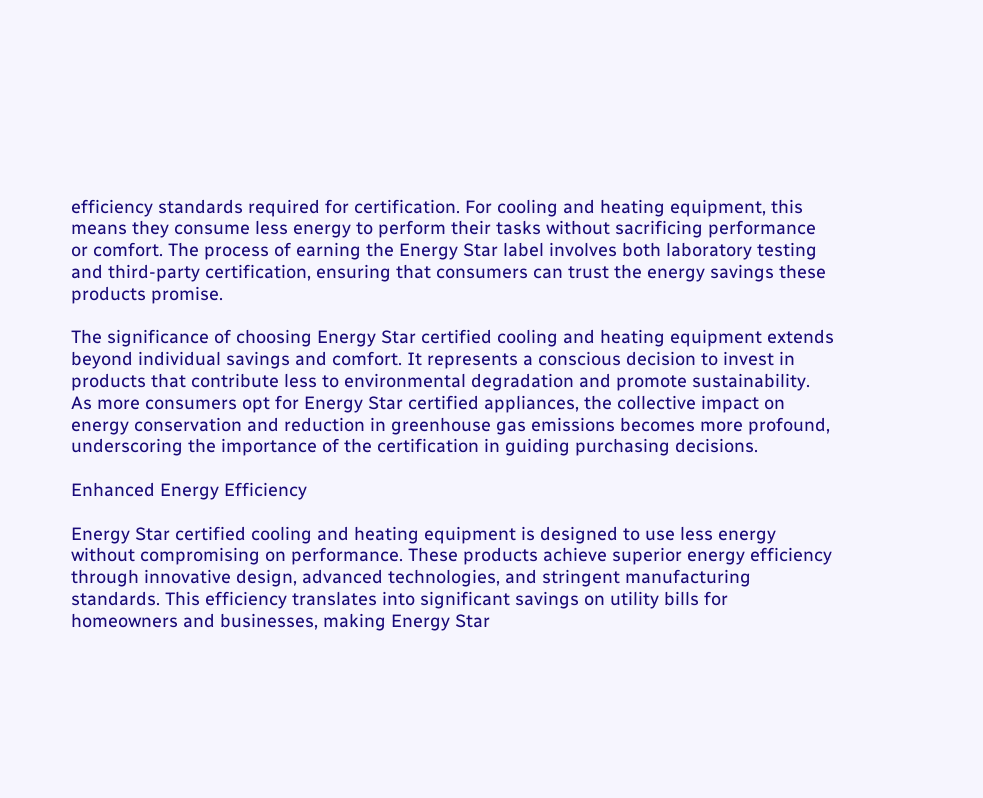efficiency standards required for certification. For cooling and heating equipment, this means they consume less energy to perform their tasks without sacrificing performance or comfort. The process of earning the Energy Star label involves both laboratory testing and third-party certification, ensuring that consumers can trust the energy savings these products promise.

The significance of choosing Energy Star certified cooling and heating equipment extends beyond individual savings and comfort. It represents a conscious decision to invest in products that contribute less to environmental degradation and promote sustainability. As more consumers opt for Energy Star certified appliances, the collective impact on energy conservation and reduction in greenhouse gas emissions becomes more profound, underscoring the importance of the certification in guiding purchasing decisions.

Enhanced Energy Efficiency

Energy Star certified cooling and heating equipment is designed to use less energy without compromising on performance. These products achieve superior energy efficiency through innovative design, advanced technologies, and stringent manufacturing standards. This efficiency translates into significant savings on utility bills for homeowners and businesses, making Energy Star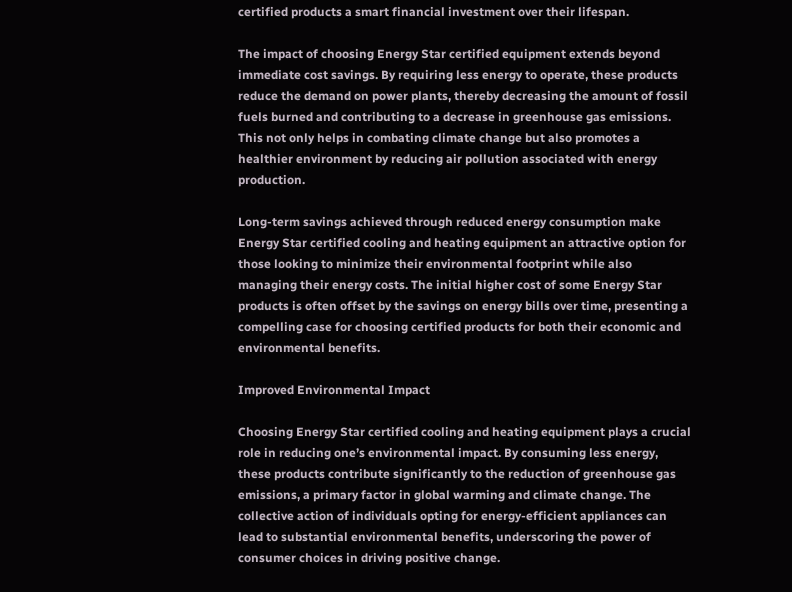certified products a smart financial investment over their lifespan.

The impact of choosing Energy Star certified equipment extends beyond immediate cost savings. By requiring less energy to operate, these products reduce the demand on power plants, thereby decreasing the amount of fossil fuels burned and contributing to a decrease in greenhouse gas emissions. This not only helps in combating climate change but also promotes a healthier environment by reducing air pollution associated with energy production.

Long-term savings achieved through reduced energy consumption make Energy Star certified cooling and heating equipment an attractive option for those looking to minimize their environmental footprint while also managing their energy costs. The initial higher cost of some Energy Star products is often offset by the savings on energy bills over time, presenting a compelling case for choosing certified products for both their economic and environmental benefits.

Improved Environmental Impact

Choosing Energy Star certified cooling and heating equipment plays a crucial role in reducing one’s environmental impact. By consuming less energy, these products contribute significantly to the reduction of greenhouse gas emissions, a primary factor in global warming and climate change. The collective action of individuals opting for energy-efficient appliances can lead to substantial environmental benefits, underscoring the power of consumer choices in driving positive change.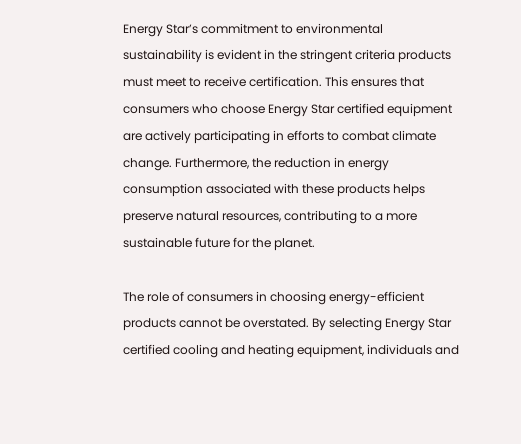Energy Star’s commitment to environmental sustainability is evident in the stringent criteria products must meet to receive certification. This ensures that consumers who choose Energy Star certified equipment are actively participating in efforts to combat climate change. Furthermore, the reduction in energy consumption associated with these products helps preserve natural resources, contributing to a more sustainable future for the planet.

The role of consumers in choosing energy-efficient products cannot be overstated. By selecting Energy Star certified cooling and heating equipment, individuals and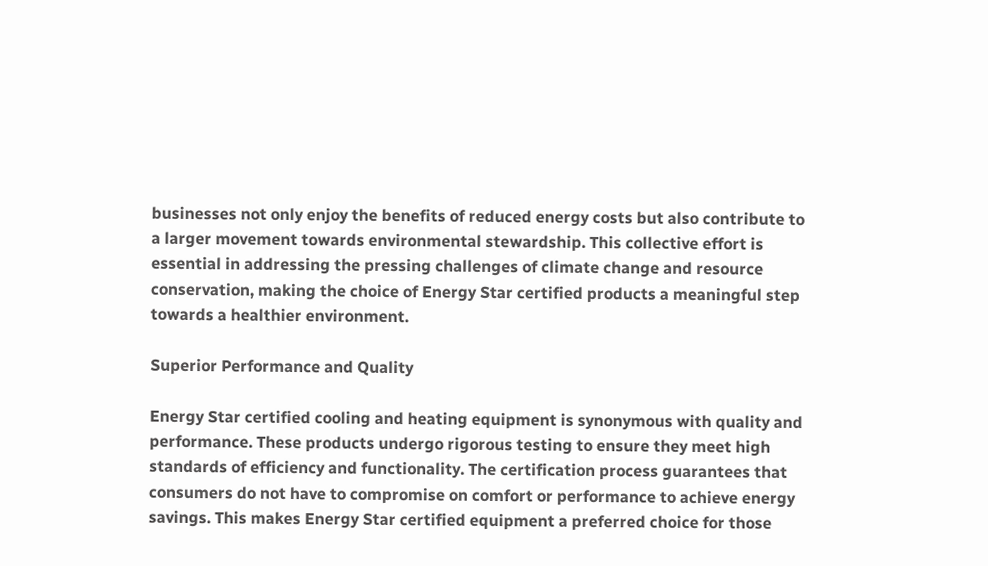businesses not only enjoy the benefits of reduced energy costs but also contribute to a larger movement towards environmental stewardship. This collective effort is essential in addressing the pressing challenges of climate change and resource conservation, making the choice of Energy Star certified products a meaningful step towards a healthier environment.

Superior Performance and Quality

Energy Star certified cooling and heating equipment is synonymous with quality and performance. These products undergo rigorous testing to ensure they meet high standards of efficiency and functionality. The certification process guarantees that consumers do not have to compromise on comfort or performance to achieve energy savings. This makes Energy Star certified equipment a preferred choice for those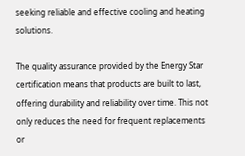seeking reliable and effective cooling and heating solutions.

The quality assurance provided by the Energy Star certification means that products are built to last, offering durability and reliability over time. This not only reduces the need for frequent replacements or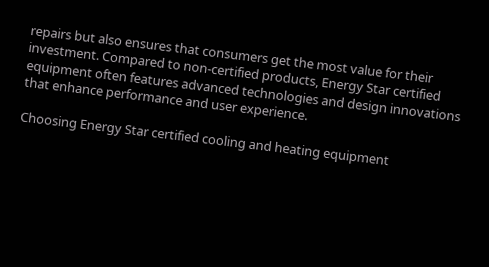repairs but also ensures that consumers get the most value for their investment. Compared to non-certified products, Energy Star certified equipment often features advanced technologies and design innovations that enhance performance and user experience.

Choosing Energy Star certified cooling and heating equipment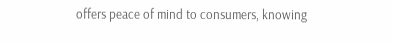offers peace of mind to consumers, knowing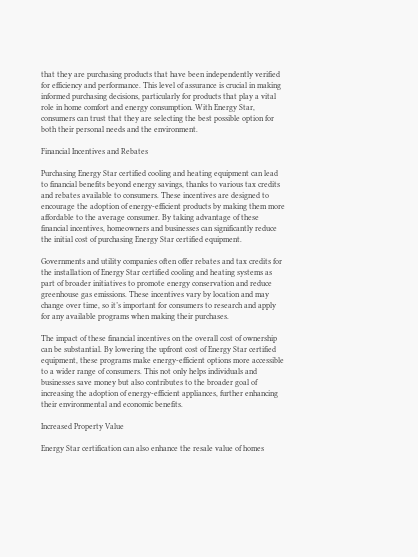that they are purchasing products that have been independently verified for efficiency and performance. This level of assurance is crucial in making informed purchasing decisions, particularly for products that play a vital role in home comfort and energy consumption. With Energy Star, consumers can trust that they are selecting the best possible option for both their personal needs and the environment.

Financial Incentives and Rebates

Purchasing Energy Star certified cooling and heating equipment can lead to financial benefits beyond energy savings, thanks to various tax credits and rebates available to consumers. These incentives are designed to encourage the adoption of energy-efficient products by making them more affordable to the average consumer. By taking advantage of these financial incentives, homeowners and businesses can significantly reduce the initial cost of purchasing Energy Star certified equipment.

Governments and utility companies often offer rebates and tax credits for the installation of Energy Star certified cooling and heating systems as part of broader initiatives to promote energy conservation and reduce greenhouse gas emissions. These incentives vary by location and may change over time, so it’s important for consumers to research and apply for any available programs when making their purchases.

The impact of these financial incentives on the overall cost of ownership can be substantial. By lowering the upfront cost of Energy Star certified equipment, these programs make energy-efficient options more accessible to a wider range of consumers. This not only helps individuals and businesses save money but also contributes to the broader goal of increasing the adoption of energy-efficient appliances, further enhancing their environmental and economic benefits.

Increased Property Value

Energy Star certification can also enhance the resale value of homes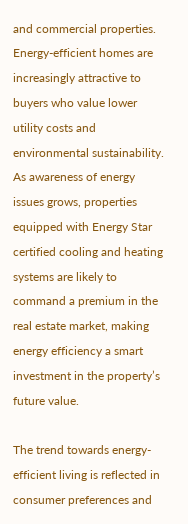and commercial properties. Energy-efficient homes are increasingly attractive to buyers who value lower utility costs and environmental sustainability. As awareness of energy issues grows, properties equipped with Energy Star certified cooling and heating systems are likely to command a premium in the real estate market, making energy efficiency a smart investment in the property’s future value.

The trend towards energy-efficient living is reflected in consumer preferences and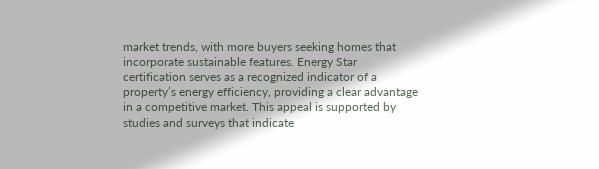market trends, with more buyers seeking homes that incorporate sustainable features. Energy Star certification serves as a recognized indicator of a property’s energy efficiency, providing a clear advantage in a competitive market. This appeal is supported by studies and surveys that indicate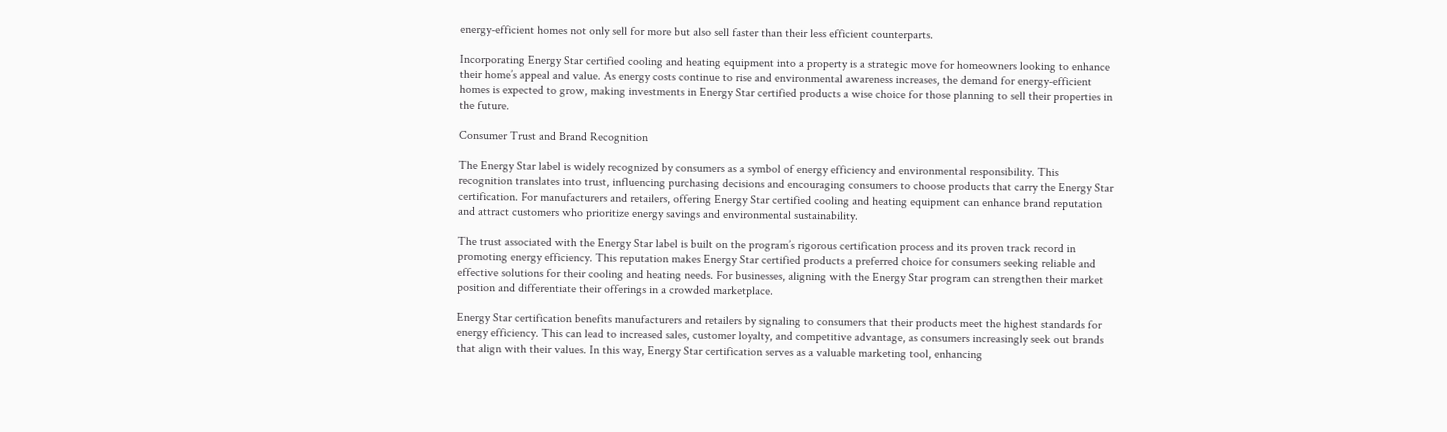energy-efficient homes not only sell for more but also sell faster than their less efficient counterparts.

Incorporating Energy Star certified cooling and heating equipment into a property is a strategic move for homeowners looking to enhance their home’s appeal and value. As energy costs continue to rise and environmental awareness increases, the demand for energy-efficient homes is expected to grow, making investments in Energy Star certified products a wise choice for those planning to sell their properties in the future.

Consumer Trust and Brand Recognition

The Energy Star label is widely recognized by consumers as a symbol of energy efficiency and environmental responsibility. This recognition translates into trust, influencing purchasing decisions and encouraging consumers to choose products that carry the Energy Star certification. For manufacturers and retailers, offering Energy Star certified cooling and heating equipment can enhance brand reputation and attract customers who prioritize energy savings and environmental sustainability.

The trust associated with the Energy Star label is built on the program’s rigorous certification process and its proven track record in promoting energy efficiency. This reputation makes Energy Star certified products a preferred choice for consumers seeking reliable and effective solutions for their cooling and heating needs. For businesses, aligning with the Energy Star program can strengthen their market position and differentiate their offerings in a crowded marketplace.

Energy Star certification benefits manufacturers and retailers by signaling to consumers that their products meet the highest standards for energy efficiency. This can lead to increased sales, customer loyalty, and competitive advantage, as consumers increasingly seek out brands that align with their values. In this way, Energy Star certification serves as a valuable marketing tool, enhancing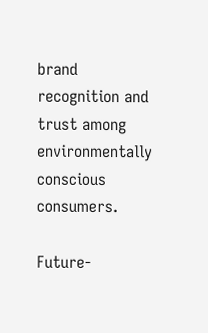brand recognition and trust among environmentally conscious consumers.

Future-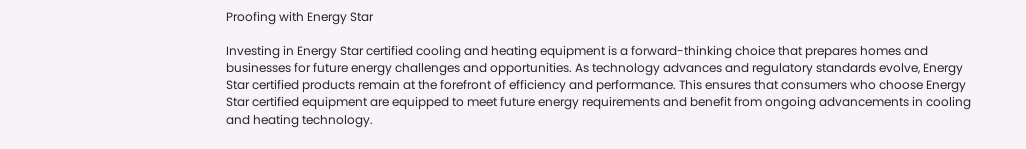Proofing with Energy Star

Investing in Energy Star certified cooling and heating equipment is a forward-thinking choice that prepares homes and businesses for future energy challenges and opportunities. As technology advances and regulatory standards evolve, Energy Star certified products remain at the forefront of efficiency and performance. This ensures that consumers who choose Energy Star certified equipment are equipped to meet future energy requirements and benefit from ongoing advancements in cooling and heating technology.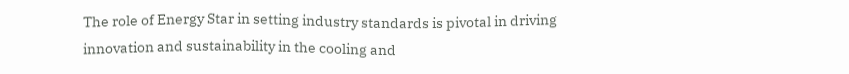The role of Energy Star in setting industry standards is pivotal in driving innovation and sustainability in the cooling and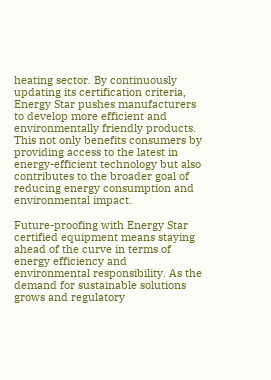heating sector. By continuously updating its certification criteria, Energy Star pushes manufacturers to develop more efficient and environmentally friendly products. This not only benefits consumers by providing access to the latest in energy-efficient technology but also contributes to the broader goal of reducing energy consumption and environmental impact.

Future-proofing with Energy Star certified equipment means staying ahead of the curve in terms of energy efficiency and environmental responsibility. As the demand for sustainable solutions grows and regulatory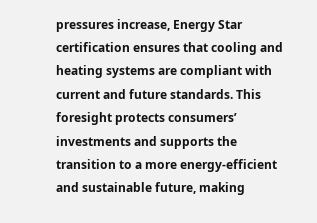pressures increase, Energy Star certification ensures that cooling and heating systems are compliant with current and future standards. This foresight protects consumers’ investments and supports the transition to a more energy-efficient and sustainable future, making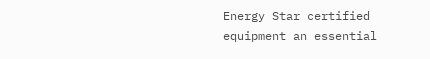Energy Star certified equipment an essential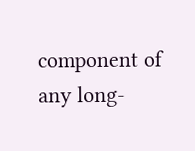component of any long-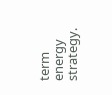term energy strategy.